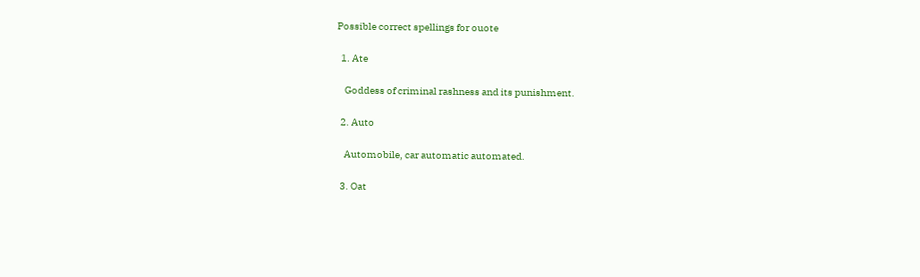Possible correct spellings for ouote

  1. Ate

    Goddess of criminal rashness and its punishment.

  2. Auto

    Automobile, car automatic automated.

  3. Oat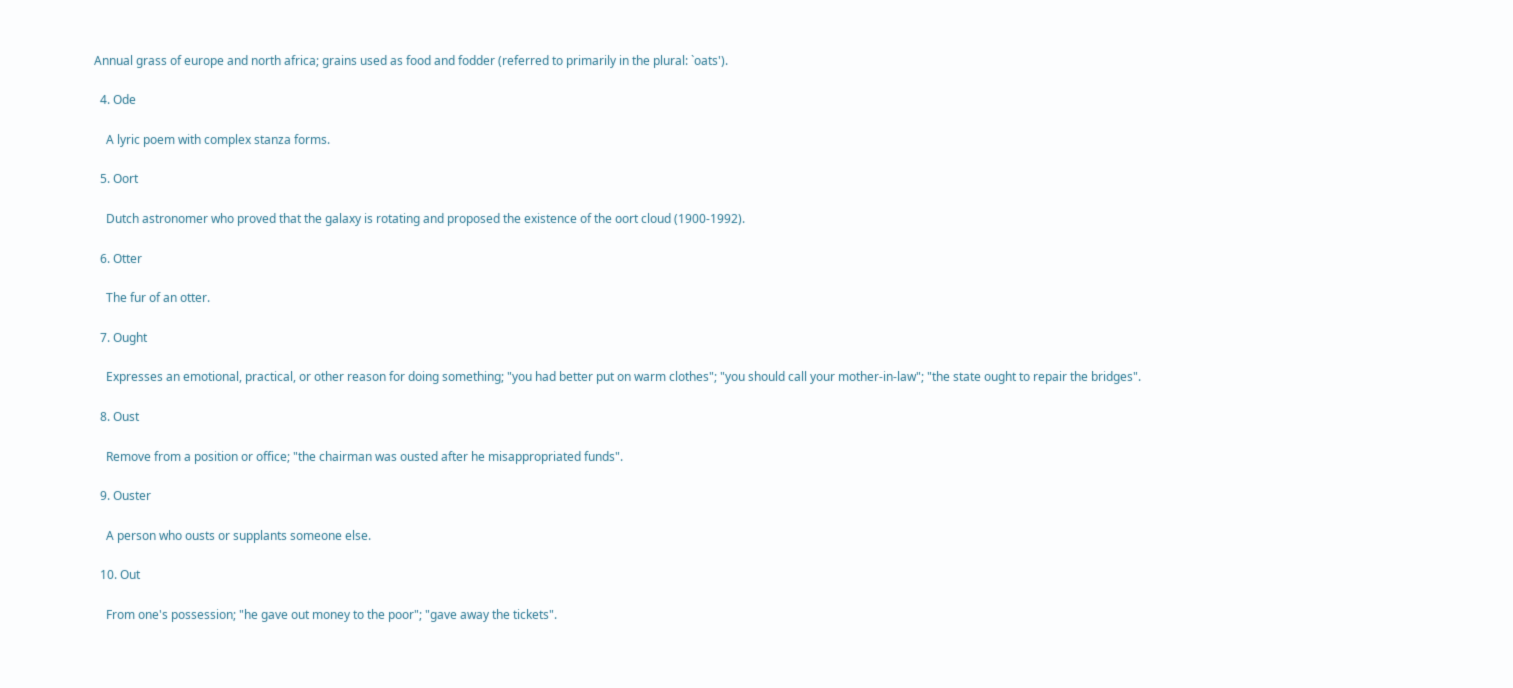Annual grass of europe and north africa; grains used as food and fodder (referred to primarily in the plural: `oats').

  4. Ode

    A lyric poem with complex stanza forms.

  5. Oort

    Dutch astronomer who proved that the galaxy is rotating and proposed the existence of the oort cloud (1900-1992).

  6. Otter

    The fur of an otter.

  7. Ought

    Expresses an emotional, practical, or other reason for doing something; "you had better put on warm clothes"; "you should call your mother-in-law"; "the state ought to repair the bridges".

  8. Oust

    Remove from a position or office; "the chairman was ousted after he misappropriated funds".

  9. Ouster

    A person who ousts or supplants someone else.

  10. Out

    From one's possession; "he gave out money to the poor"; "gave away the tickets".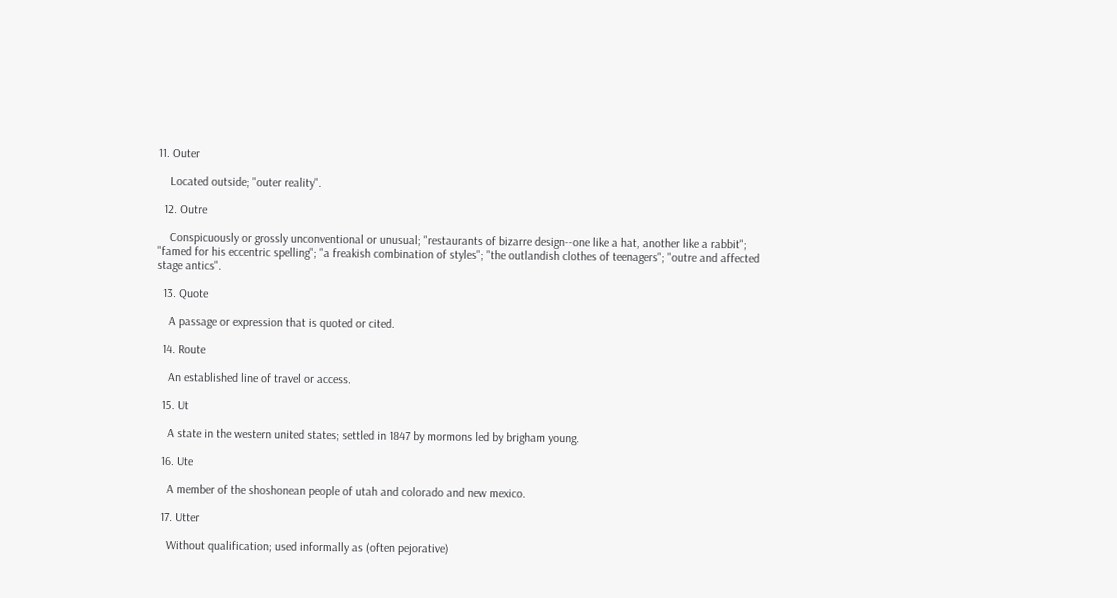11. Outer

    Located outside; "outer reality".

  12. Outre

    Conspicuously or grossly unconventional or unusual; "restaurants of bizarre design--one like a hat, another like a rabbit"; "famed for his eccentric spelling"; "a freakish combination of styles"; "the outlandish clothes of teenagers"; "outre and affected stage antics".

  13. Quote

    A passage or expression that is quoted or cited.

  14. Route

    An established line of travel or access.

  15. Ut

    A state in the western united states; settled in 1847 by mormons led by brigham young.

  16. Ute

    A member of the shoshonean people of utah and colorado and new mexico.

  17. Utter

    Without qualification; used informally as (often pejorative)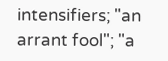intensifiers; "an arrant fool"; "a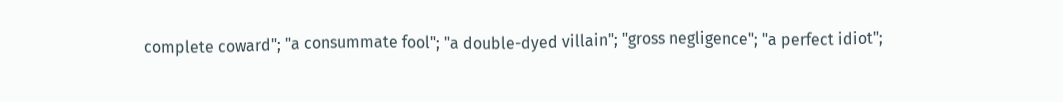complete coward"; "a consummate fool"; "a double-dyed villain"; "gross negligence"; "a perfect idiot";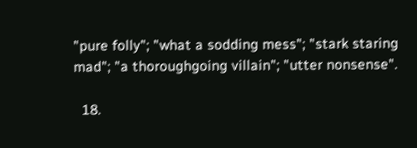"pure folly"; "what a sodding mess"; "stark staring mad"; "a thoroughgoing villain"; "utter nonsense".

  18.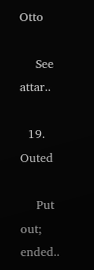Otto

    See attar..

  19. Outed

    Put out; ended..